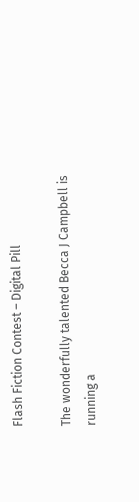Flash Fiction Contest – Digital Pill

The wonderfully talented Becca J Campbell is running a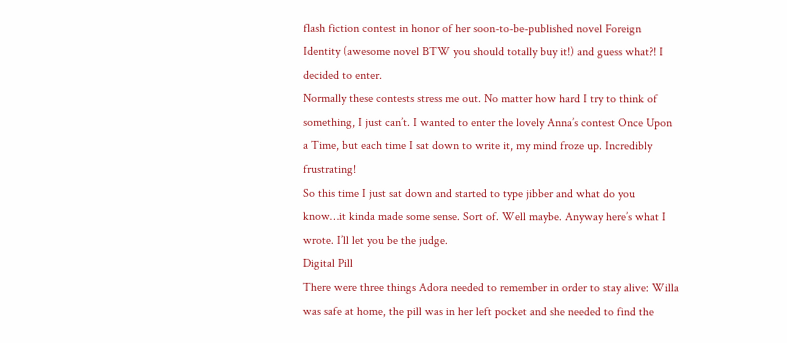flash fiction contest in honor of her soon-to-be-published novel Foreign Identity (awesome novel BTW you should totally buy it!) and guess what?! I decided to enter.
Normally these contests stress me out. No matter how hard I try to think of something, I just can’t. I wanted to enter the lovely Anna’s contest Once Upon a Time, but each time I sat down to write it, my mind froze up. Incredibly frustrating!
So this time I just sat down and started to type jibber and what do you know…it kinda made some sense. Sort of. Well maybe. Anyway here’s what I wrote. I’ll let you be the judge.
Digital Pill
There were three things Adora needed to remember in order to stay alive: Willa was safe at home, the pill was in her left pocket and she needed to find the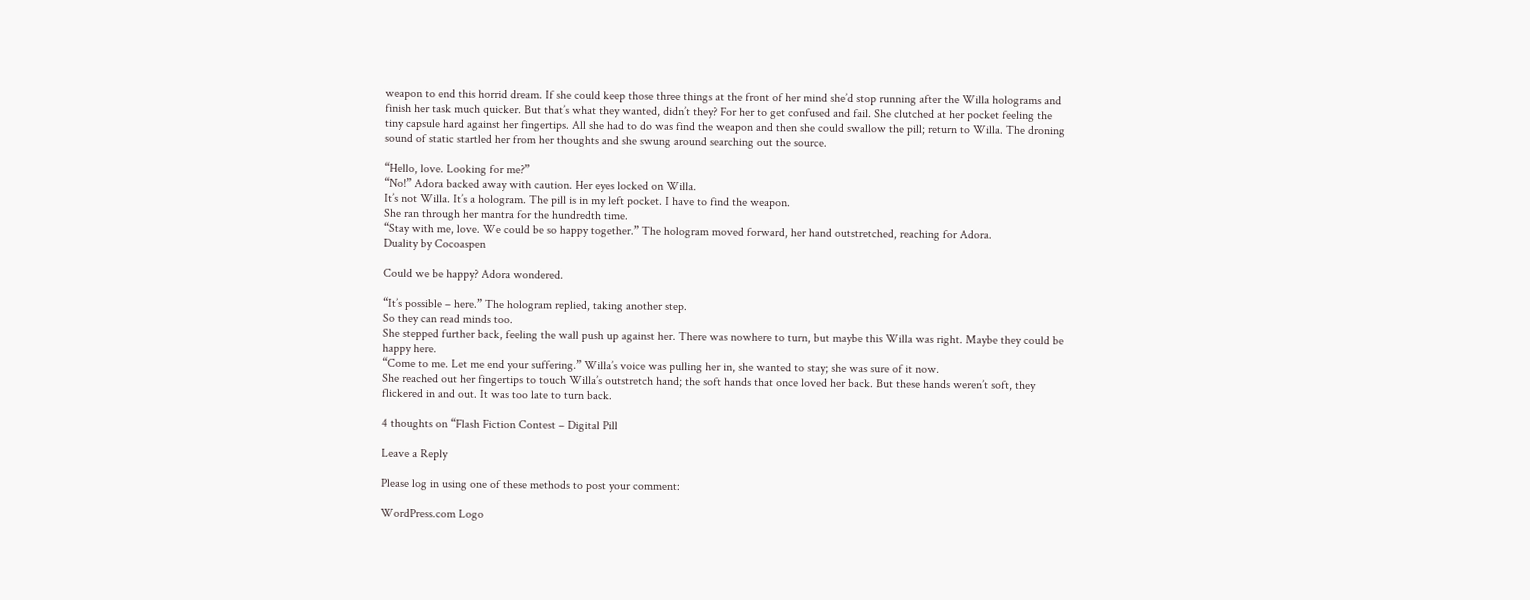weapon to end this horrid dream. If she could keep those three things at the front of her mind she’d stop running after the Willa holograms and finish her task much quicker. But that’s what they wanted, didn’t they? For her to get confused and fail. She clutched at her pocket feeling the tiny capsule hard against her fingertips. All she had to do was find the weapon and then she could swallow the pill; return to Willa. The droning sound of static startled her from her thoughts and she swung around searching out the source.

“Hello, love. Looking for me?”
“No!” Adora backed away with caution. Her eyes locked on Willa.
It’s not Willa. It’s a hologram. The pill is in my left pocket. I have to find the weapon.
She ran through her mantra for the hundredth time.
“Stay with me, love. We could be so happy together.” The hologram moved forward, her hand outstretched, reaching for Adora.
Duality by Cocoaspen

Could we be happy? Adora wondered.

“It’s possible – here.” The hologram replied, taking another step.
So they can read minds too.
She stepped further back, feeling the wall push up against her. There was nowhere to turn, but maybe this Willa was right. Maybe they could be happy here.
“Come to me. Let me end your suffering.” Willa’s voice was pulling her in, she wanted to stay; she was sure of it now.
She reached out her fingertips to touch Willa’s outstretch hand; the soft hands that once loved her back. But these hands weren’t soft, they flickered in and out. It was too late to turn back.

4 thoughts on “Flash Fiction Contest – Digital Pill

Leave a Reply

Please log in using one of these methods to post your comment:

WordPress.com Logo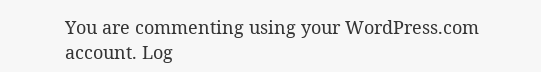You are commenting using your WordPress.com account. Log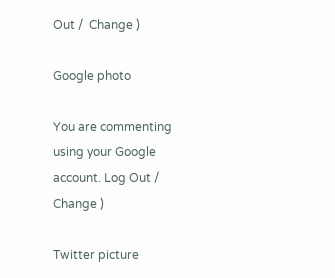Out /  Change )

Google photo

You are commenting using your Google account. Log Out /  Change )

Twitter picture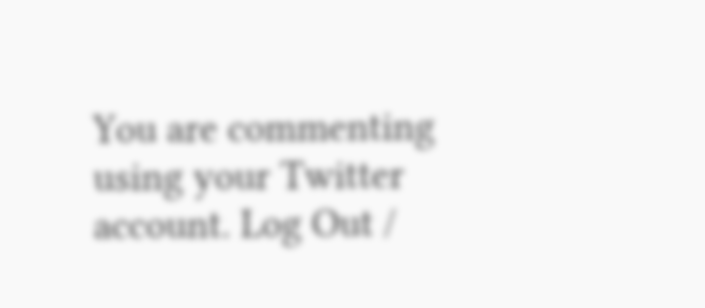You are commenting using your Twitter account. Log Out /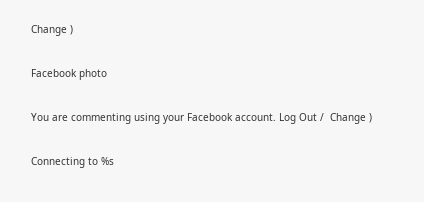Change )

Facebook photo

You are commenting using your Facebook account. Log Out /  Change )

Connecting to %s